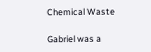Chemical Waste

Gabriel was a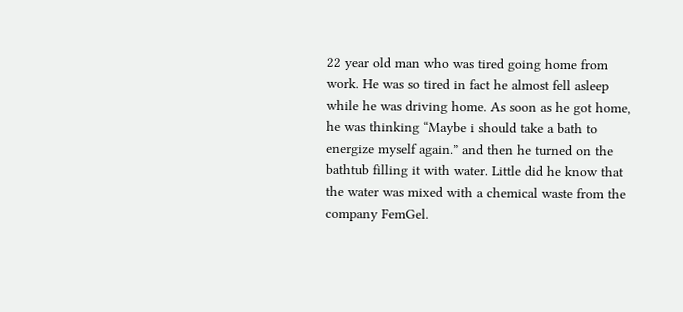22 year old man who was tired going home from work. He was so tired in fact he almost fell asleep while he was driving home. As soon as he got home, he was thinking “Maybe i should take a bath to energize myself again.” and then he turned on the bathtub filling it with water. Little did he know that the water was mixed with a chemical waste from the company FemGel.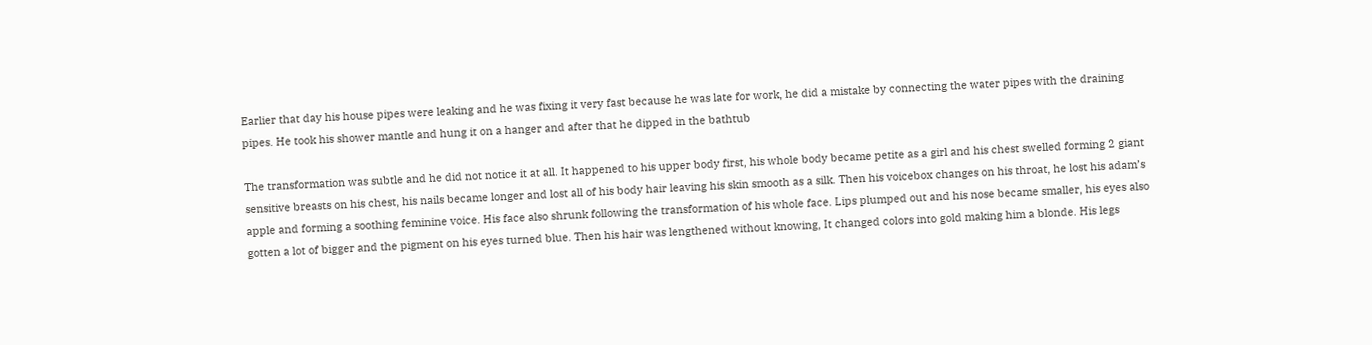Earlier that day his house pipes were leaking and he was fixing it very fast because he was late for work, he did a mistake by connecting the water pipes with the draining pipes. He took his shower mantle and hung it on a hanger and after that he dipped in the bathtub

The transformation was subtle and he did not notice it at all. It happened to his upper body first, his whole body became petite as a girl and his chest swelled forming 2 giant sensitive breasts on his chest, his nails became longer and lost all of his body hair leaving his skin smooth as a silk. Then his voicebox changes on his throat, he lost his adam’s apple and forming a soothing feminine voice. His face also shrunk following the transformation of his whole face. Lips plumped out and his nose became smaller, his eyes also gotten a lot of bigger and the pigment on his eyes turned blue. Then his hair was lengthened without knowing, It changed colors into gold making him a blonde. His legs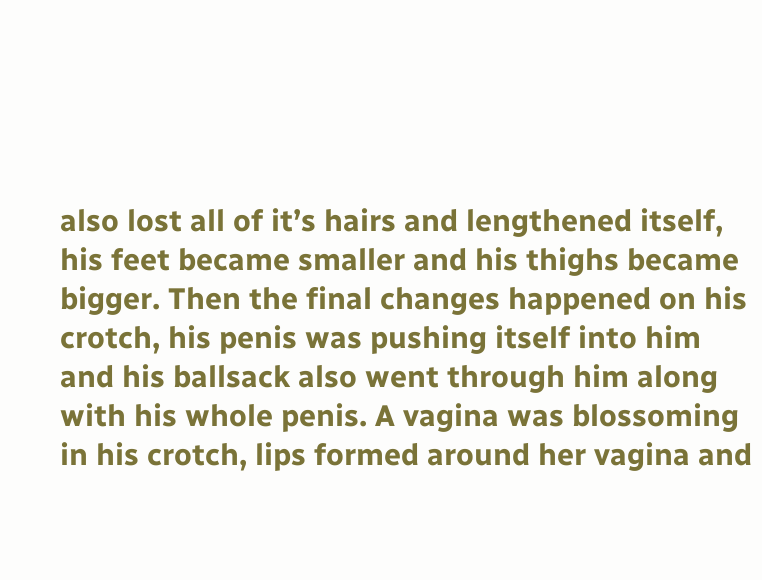also lost all of it’s hairs and lengthened itself, his feet became smaller and his thighs became bigger. Then the final changes happened on his crotch, his penis was pushing itself into him and his ballsack also went through him along with his whole penis. A vagina was blossoming in his crotch, lips formed around her vagina and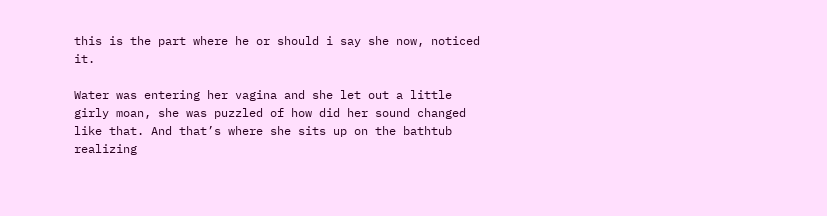this is the part where he or should i say she now, noticed it.

Water was entering her vagina and she let out a little girly moan, she was puzzled of how did her sound changed like that. And that’s where she sits up on the bathtub realizing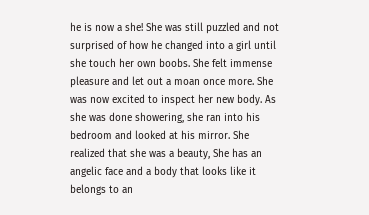he is now a she! She was still puzzled and not surprised of how he changed into a girl until she touch her own boobs. She felt immense pleasure and let out a moan once more. She was now excited to inspect her new body. As she was done showering, she ran into his bedroom and looked at his mirror. She realized that she was a beauty, She has an angelic face and a body that looks like it belongs to an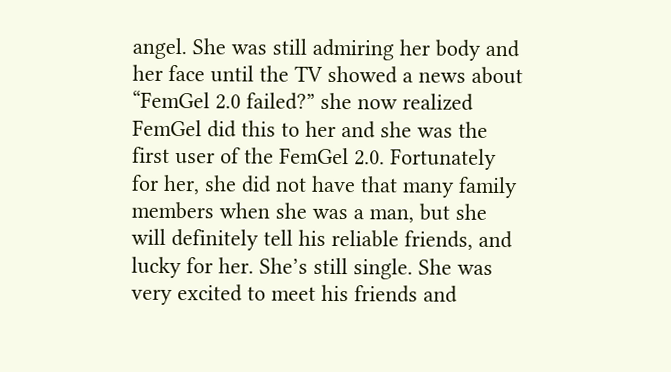angel. She was still admiring her body and her face until the TV showed a news about “FemGel 2.0 failed?” she now realized FemGel did this to her and she was the first user of the FemGel 2.0. Fortunately for her, she did not have that many family members when she was a man, but she will definitely tell his reliable friends, and lucky for her. She’s still single. She was very excited to meet his friends and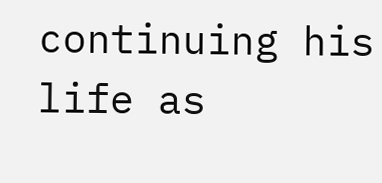continuing his life as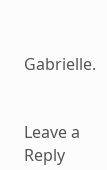Gabrielle.


Leave a Reply